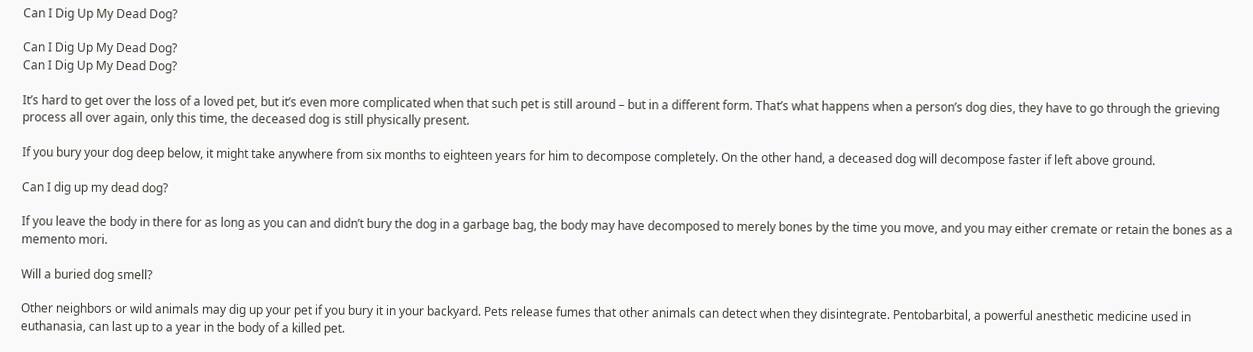Can I Dig Up My Dead Dog?

Can I Dig Up My Dead Dog?
Can I Dig Up My Dead Dog?

It’s hard to get over the loss of a loved pet, but it’s even more complicated when that such pet is still around – but in a different form. That’s what happens when a person’s dog dies, they have to go through the grieving process all over again, only this time, the deceased dog is still physically present.

If you bury your dog deep below, it might take anywhere from six months to eighteen years for him to decompose completely. On the other hand, a deceased dog will decompose faster if left above ground.

Can I dig up my dead dog?

If you leave the body in there for as long as you can and didn’t bury the dog in a garbage bag, the body may have decomposed to merely bones by the time you move, and you may either cremate or retain the bones as a memento mori.

Will a buried dog smell?

Other neighbors or wild animals may dig up your pet if you bury it in your backyard. Pets release fumes that other animals can detect when they disintegrate. Pentobarbital, a powerful anesthetic medicine used in euthanasia, can last up to a year in the body of a killed pet.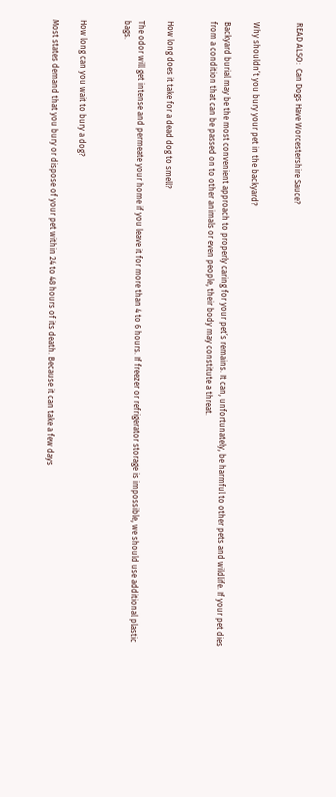READ ALSO:  Can Dogs Have Worcestershire Sauce?


Why shouldn’t you bury your pet in the backyard?

Backyard burial may be the most convenient approach to properly caring for your pet’s remains. It can, unfortunately, be harmful to other pets and wildlife. If your pet dies from a condition that can be passed on to other animals or even people, their body may constitute a threat.


How long does it take for a dead dog to smell?

The odor will get intense and permeate your home if you leave it for more than 4 to 6 hours. If freezer or refrigerator storage is impossible, we should use additional plastic bags.


How long can you wait to bury a dog?

Most states demand that you bury or dispose of your pet within 24 to 48 hours of its death. Because it can take a few days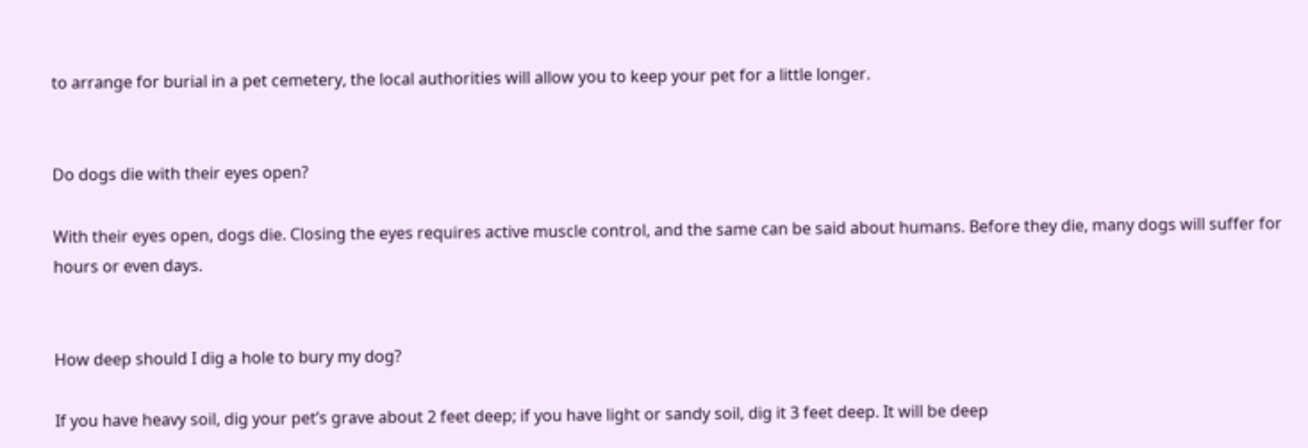to arrange for burial in a pet cemetery, the local authorities will allow you to keep your pet for a little longer.


Do dogs die with their eyes open?

With their eyes open, dogs die. Closing the eyes requires active muscle control, and the same can be said about humans. Before they die, many dogs will suffer for hours or even days.


How deep should I dig a hole to bury my dog?

If you have heavy soil, dig your pet’s grave about 2 feet deep; if you have light or sandy soil, dig it 3 feet deep. It will be deep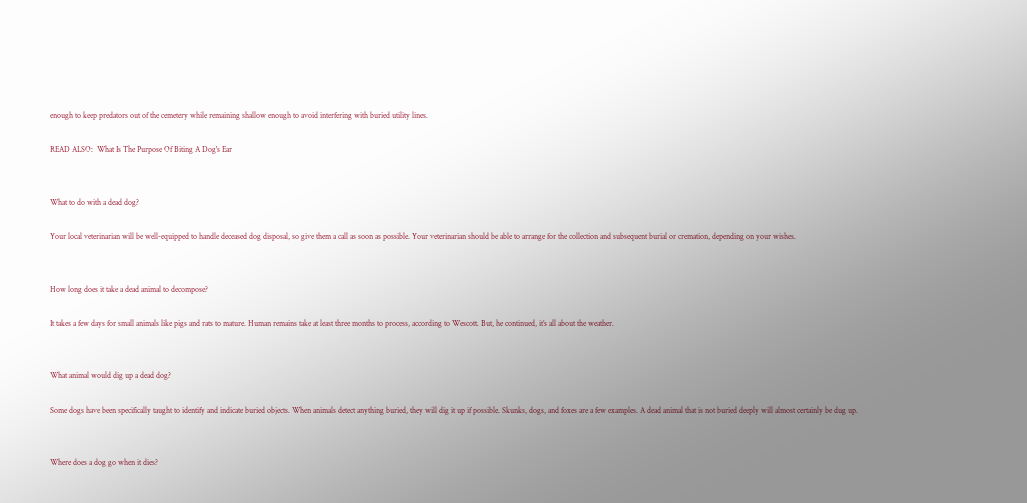enough to keep predators out of the cemetery while remaining shallow enough to avoid interfering with buried utility lines.

READ ALSO:  What Is The Purpose Of Biting A Dog's Ear


What to do with a dead dog?

Your local veterinarian will be well-equipped to handle deceased dog disposal, so give them a call as soon as possible. Your veterinarian should be able to arrange for the collection and subsequent burial or cremation, depending on your wishes.


How long does it take a dead animal to decompose?

It takes a few days for small animals like pigs and rats to mature. Human remains take at least three months to process, according to Wescott. But, he continued, it’s all about the weather.


What animal would dig up a dead dog?

Some dogs have been specifically taught to identify and indicate buried objects. When animals detect anything buried, they will dig it up if possible. Skunks, dogs, and foxes are a few examples. A dead animal that is not buried deeply will almost certainly be dug up.


Where does a dog go when it dies?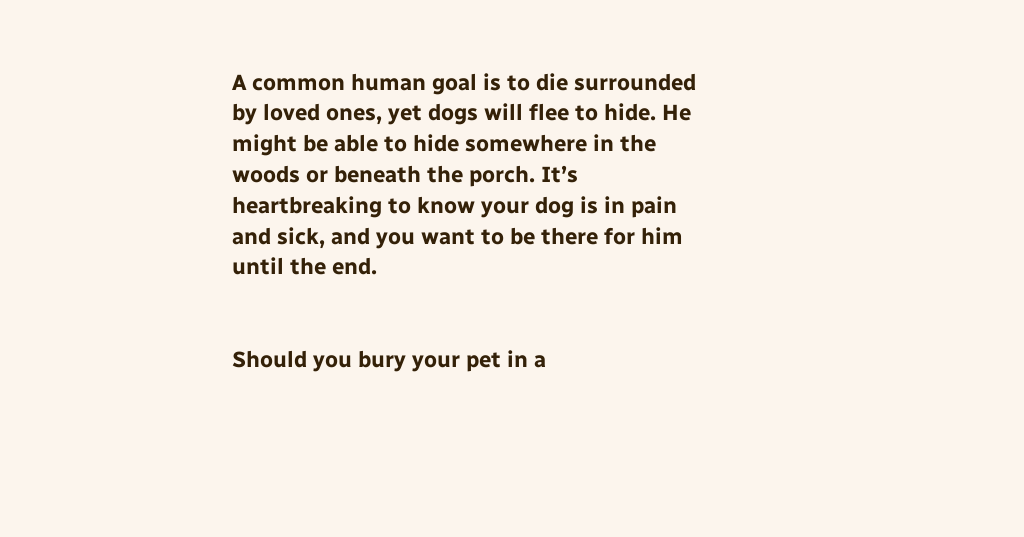A common human goal is to die surrounded by loved ones, yet dogs will flee to hide. He might be able to hide somewhere in the woods or beneath the porch. It’s heartbreaking to know your dog is in pain and sick, and you want to be there for him until the end.


Should you bury your pet in a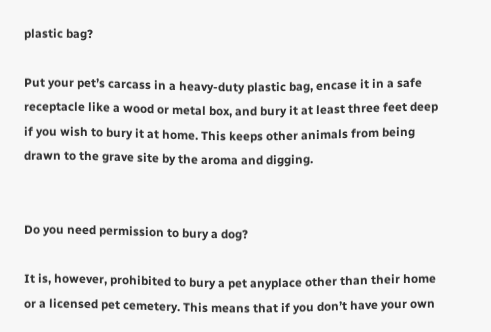plastic bag?

Put your pet’s carcass in a heavy-duty plastic bag, encase it in a safe receptacle like a wood or metal box, and bury it at least three feet deep if you wish to bury it at home. This keeps other animals from being drawn to the grave site by the aroma and digging.


Do you need permission to bury a dog?

It is, however, prohibited to bury a pet anyplace other than their home or a licensed pet cemetery. This means that if you don’t have your own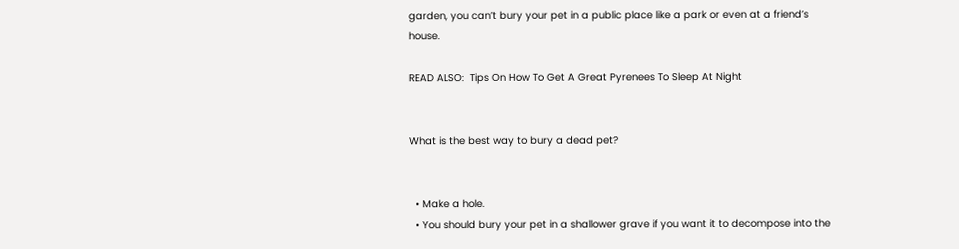garden, you can’t bury your pet in a public place like a park or even at a friend’s house.

READ ALSO:  Tips On How To Get A Great Pyrenees To Sleep At Night


What is the best way to bury a dead pet?


  • Make a hole.
  • You should bury your pet in a shallower grave if you want it to decompose into the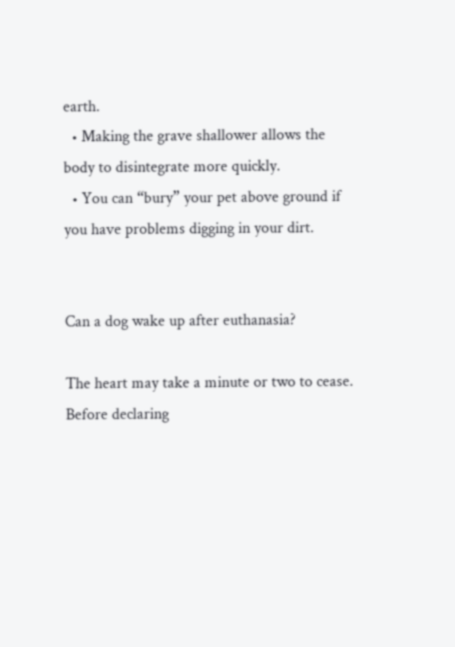earth.
  • Making the grave shallower allows the body to disintegrate more quickly.
  • You can “bury” your pet above ground if you have problems digging in your dirt.


Can a dog wake up after euthanasia?

The heart may take a minute or two to cease. Before declaring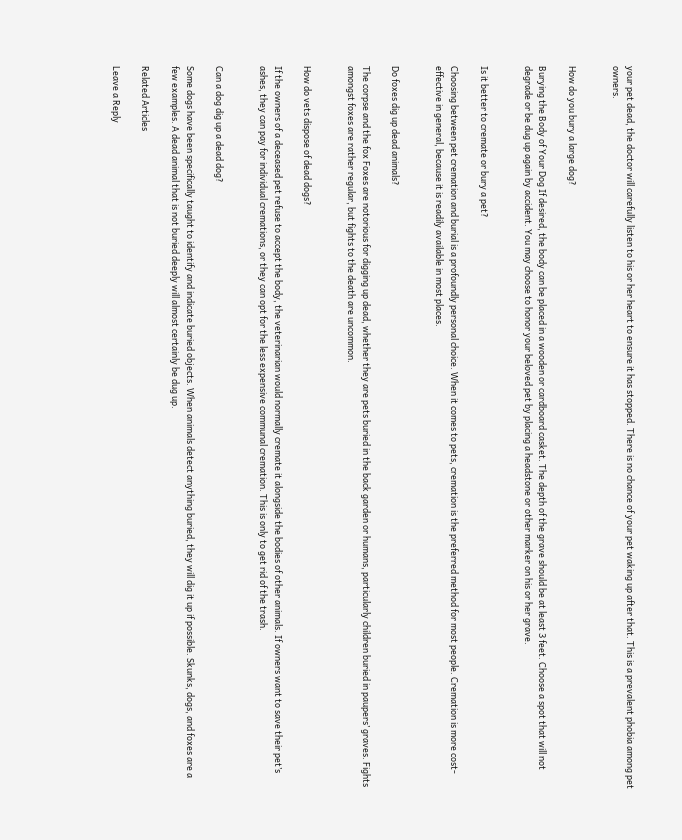your pet dead, the doctor will carefully listen to his or her heart to ensure it has stopped. There is no chance of your pet waking up after that. This is a prevalent phobia among pet owners.


How do you bury a large dog?

Burying the Body of Your Dog If desired, the body can be placed in a wooden or cardboard casket. The depth of the grave should be at least 3 feet. Choose a spot that will not degrade or be dug up again by accident. You may choose to honor your beloved pet by placing a headstone or other marker on his or her grave.


Is it better to cremate or bury a pet?

Choosing between pet cremation and burial is a profoundly personal choice. When it comes to pets, cremation is the preferred method for most people. Cremation is more cost-effective in general, because it is readily available in most places.


Do foxes dig up dead animals?

The corpse and the fox Foxes are notorious for digging up dead, whether they are pets buried in the back garden or humans, particularly children buried in paupers’ graves. Fights amongst foxes are rather regular, but fights to the death are uncommon.


How do vets dispose of dead dogs?

If the owners of a deceased pet refuse to accept the body, the veterinarian would normally cremate it alongside the bodies of other animals. If owners want to save their pet’s ashes, they can pay for individual cremations, or they can opt for the less expensive communal cremation. This is only to get rid of the trash.


Can a dog dig up a dead dog?

Some dogs have been specifically taught to identify and indicate buried objects. When animals detect anything buried, they will dig it up if possible. Skunks, dogs, and foxes are a few examples. A dead animal that is not buried deeply will almost certainly be dug up.

Related Articles

Leave a Reply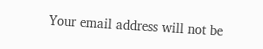Your email address will not be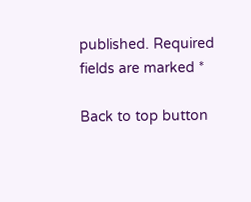published. Required fields are marked *

Back to top button